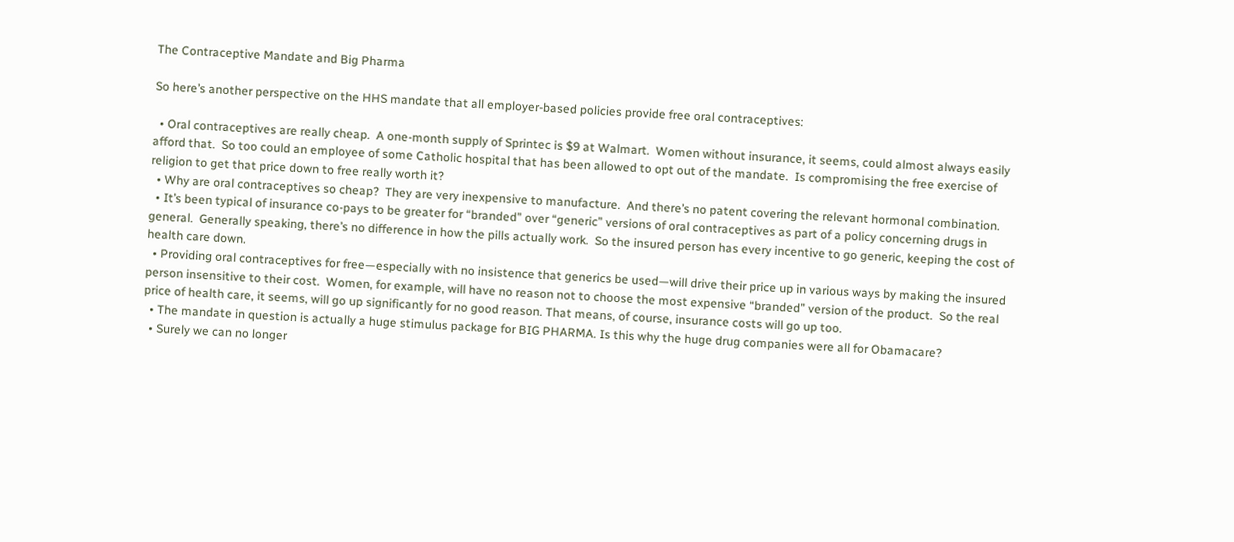The Contraceptive Mandate and Big Pharma

So here’s another perspective on the HHS mandate that all employer-based policies provide free oral contraceptives:

  • Oral contraceptives are really cheap.  A one-month supply of Sprintec is $9 at Walmart.  Women without insurance, it seems, could almost always easily afford that.  So too could an employee of some Catholic hospital that has been allowed to opt out of the mandate.  Is compromising the free exercise of religion to get that price down to free really worth it?
  • Why are oral contraceptives so cheap?  They are very inexpensive to manufacture.  And there’s no patent covering the relevant hormonal combination.
  • It’s been typical of insurance co-pays to be greater for “branded” over “generic” versions of oral contraceptives as part of a policy concerning drugs in general.  Generally speaking, there’s no difference in how the pills actually work.  So the insured person has every incentive to go generic, keeping the cost of health care down.
  • Providing oral contraceptives for free—especially with no insistence that generics be used—will drive their price up in various ways by making the insured person insensitive to their cost.  Women, for example, will have no reason not to choose the most expensive “branded” version of the product.  So the real price of health care, it seems, will go up significantly for no good reason. That means, of course, insurance costs will go up too.
  • The mandate in question is actually a huge stimulus package for BIG PHARMA. Is this why the huge drug companies were all for Obamacare?
  • Surely we can no longer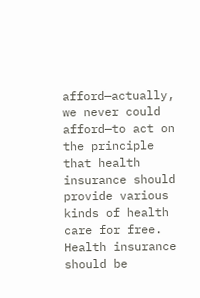afford—actually, we never could afford—to act on the principle that health insurance should provide various kinds of health care for free.  Health insurance should be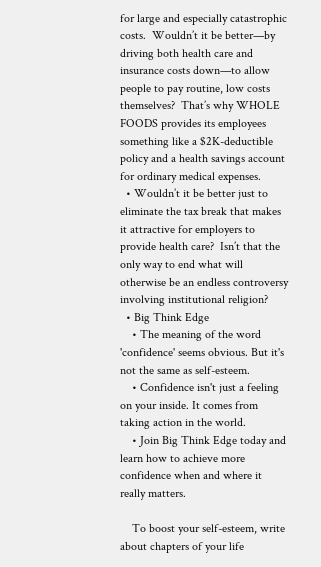for large and especially catastrophic costs.  Wouldn’t it be better—by driving both health care and insurance costs down—to allow people to pay routine, low costs themselves?  That’s why WHOLE FOODS provides its employees something like a $2K-deductible policy and a health savings account for ordinary medical expenses.
  • Wouldn’t it be better just to eliminate the tax break that makes it attractive for employers to provide health care?  Isn’t that the only way to end what will otherwise be an endless controversy involving institutional religion?
  • Big Think Edge
    • The meaning of the word 'confidence' seems obvious. But it's not the same as self-esteem.
    • Confidence isn't just a feeling on your inside. It comes from taking action in the world.
    • Join Big Think Edge today and learn how to achieve more confidence when and where it really matters.

    To boost your self-esteem, write about chapters of your life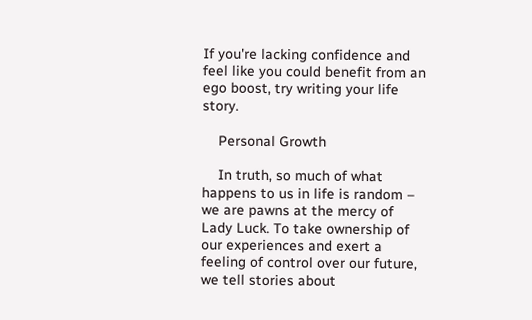If you're lacking confidence and feel like you could benefit from an ego boost, try writing your life story.

    Personal Growth

    In truth, so much of what happens to us in life is random – we are pawns at the mercy of Lady Luck. To take ownership of our experiences and exert a feeling of control over our future, we tell stories about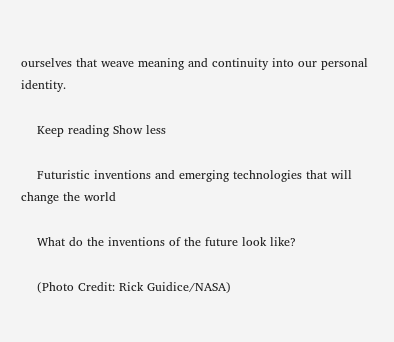ourselves that weave meaning and continuity into our personal identity.

    Keep reading Show less

    Futuristic inventions and emerging technologies that will change the world

    What do the inventions of the future look like?

    (Photo Credit: Rick Guidice/NASA)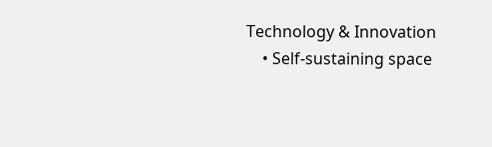Technology & Innovation
    • Self-sustaining space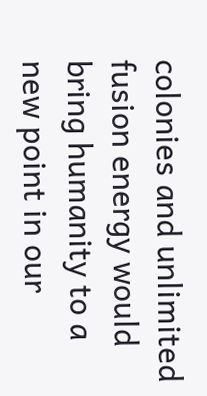colonies and unlimited fusion energy would bring humanity to a new point in our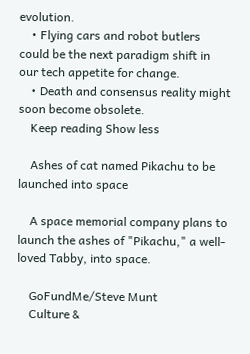evolution.
    • Flying cars and robot butlers could be the next paradigm shift in our tech appetite for change.
    • Death and consensus reality might soon become obsolete.
    Keep reading Show less

    Ashes of cat named Pikachu to be launched into space

    A space memorial company plans to launch the ashes of "Pikachu," a well-loved Tabby, into space.

    GoFundMe/Steve Munt
    Culture &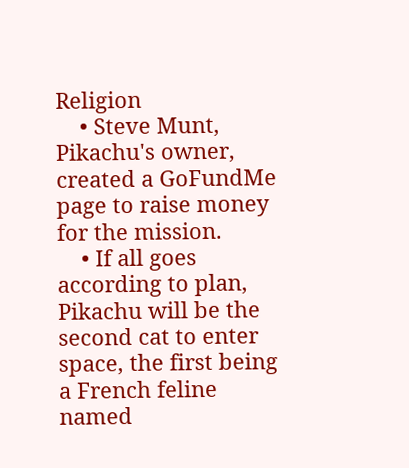Religion
    • Steve Munt, Pikachu's owner, created a GoFundMe page to raise money for the mission.
    • If all goes according to plan, Pikachu will be the second cat to enter space, the first being a French feline named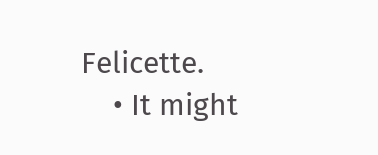Felicette.
    • It might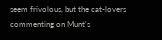seem frivolous, but the cat-lovers commenting on Munt's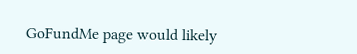GoFundMe page would likely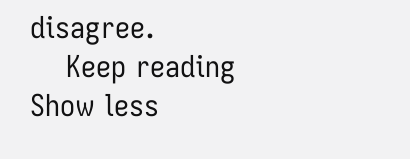disagree.
    Keep reading Show less